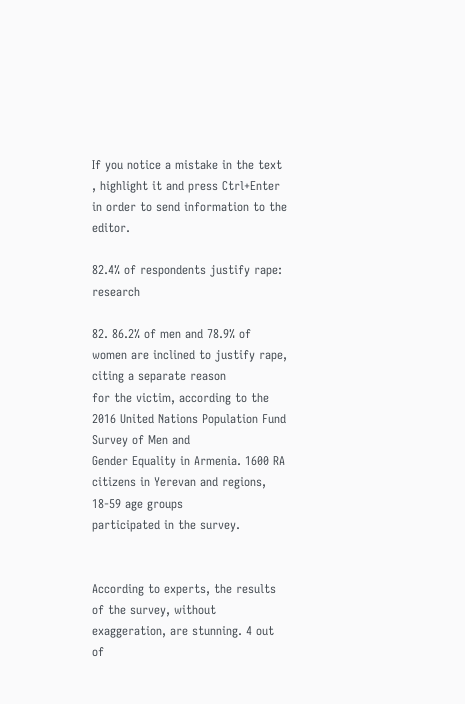If you notice a mistake in the text , highlight it and press Ctrl+Enter in order to send information to the editor.

82.4% of respondents justify rape: research

82. 86.2% of men and 78.9% of women are inclined to justify rape, citing a separate reason
for the victim, according to the 2016 United Nations Population Fund Survey of Men and
Gender Equality in Armenia. 1600 RA citizens in Yerevan and regions, 18-59 age groups
participated in the survey.


According to experts, the results of the survey, without exaggeration, are stunning. 4 out of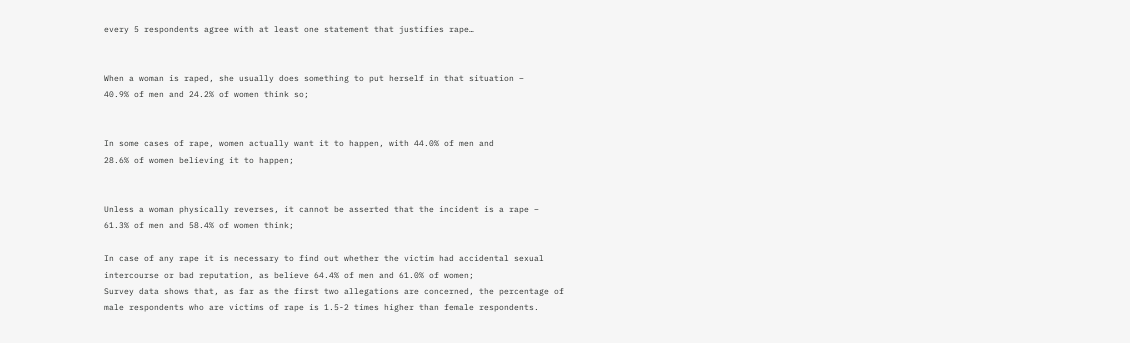every 5 respondents agree with at least one statement that justifies rape…


When a woman is raped, she usually does something to put herself in that situation –
40.9% of men and 24.2% of women think so;


In some cases of rape, women actually want it to happen, with 44.0% of men and
28.6% of women believing it to happen;


Unless a woman physically reverses, it cannot be asserted that the incident is a rape –
61.3% of men and 58.4% of women think;

In case of any rape it is necessary to find out whether the victim had accidental sexual
intercourse or bad reputation, as believe 64.4% of men and 61.0% of women;
Survey data shows that, as far as the first two allegations are concerned, the percentage of
male respondents who are victims of rape is 1.5-2 times higher than female respondents.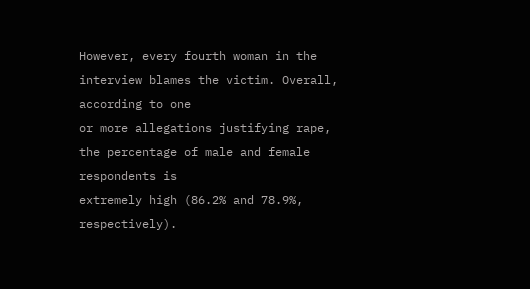However, every fourth woman in the interview blames the victim. Overall, according to one
or more allegations justifying rape, the percentage of male and female respondents is
extremely high (86.2% and 78.9%, respectively).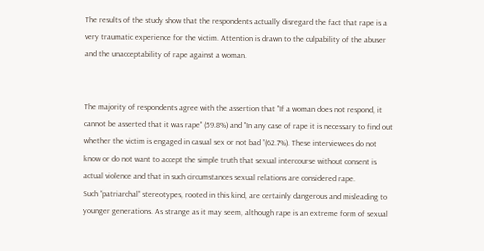The results of the study show that the respondents actually disregard the fact that rape is a
very traumatic experience for the victim. Attention is drawn to the culpability of the abuser
and the unacceptability of rape against a woman.


The majority of respondents agree with the assertion that "If a woman does not respond, it
cannot be asserted that it was rape" (59.8%) and "In any case of rape it is necessary to find out
whether the victim is engaged in casual sex or not bad ”(62.7%). These interviewees do not
know or do not want to accept the simple truth that sexual intercourse without consent is
actual violence and that in such circumstances sexual relations are considered rape.
Such “patriarchal” stereotypes, rooted in this kind, are certainly dangerous and misleading to
younger generations. As strange as it may seem, although rape is an extreme form of sexual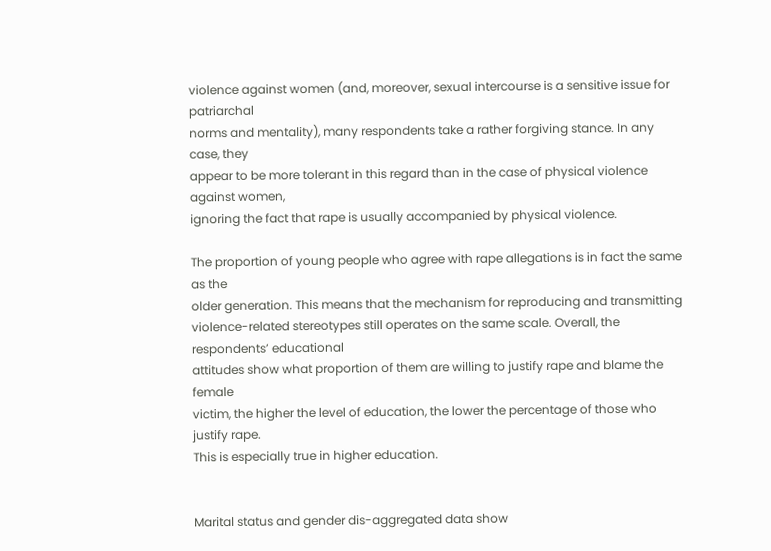violence against women (and, moreover, sexual intercourse is a sensitive issue for patriarchal
norms and mentality), many respondents take a rather forgiving stance. In any case, they
appear to be more tolerant in this regard than in the case of physical violence against women,
ignoring the fact that rape is usually accompanied by physical violence.

The proportion of young people who agree with rape allegations is in fact the same as the
older generation. This means that the mechanism for reproducing and transmitting violence-related stereotypes still operates on the same scale. Overall, the respondents’ educational
attitudes show what proportion of them are willing to justify rape and blame the female
victim, the higher the level of education, the lower the percentage of those who justify rape.
This is especially true in higher education.


Marital status and gender dis-aggregated data show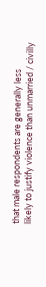that male respondents are generally less
likely to justify violence than unmarried / civilly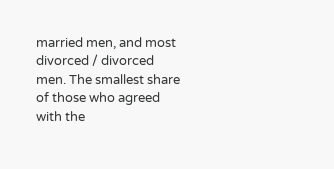married men, and most divorced / divorced
men. The smallest share of those who agreed with the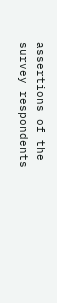assertions of the survey respondents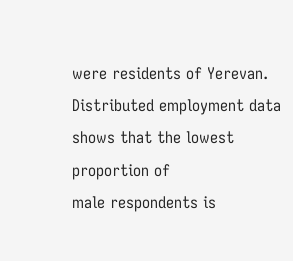were residents of Yerevan. Distributed employment data shows that the lowest proportion of
male respondents is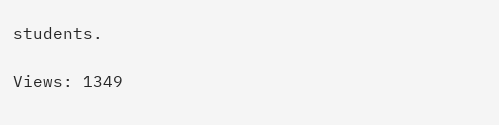students.

Views: 1349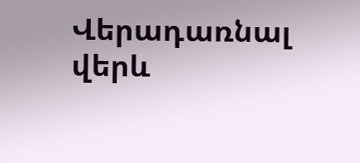Վերադառնալ վերև